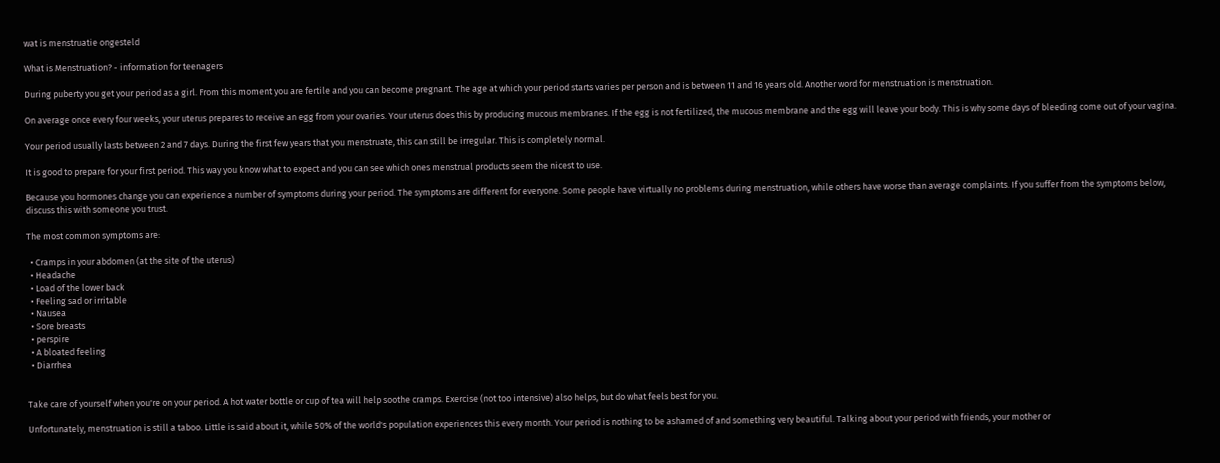wat is menstruatie ongesteld

What is Menstruation? - information for teenagers

During puberty you get your period as a girl. From this moment you are fertile and you can become pregnant. The age at which your period starts varies per person and is between 11 and 16 years old. Another word for menstruation is menstruation.

On average once every four weeks, your uterus prepares to receive an egg from your ovaries. Your uterus does this by producing mucous membranes. If the egg is not fertilized, the mucous membrane and the egg will leave your body. This is why some days of bleeding come out of your vagina.

Your period usually lasts between 2 and 7 days. During the first few years that you menstruate, this can still be irregular. This is completely normal.

It is good to prepare for your first period. This way you know what to expect and you can see which ones menstrual products seem the nicest to use.

Because you hormones change you can experience a number of symptoms during your period. The symptoms are different for everyone. Some people have virtually no problems during menstruation, while others have worse than average complaints. If you suffer from the symptoms below, discuss this with someone you trust.

The most common symptoms are:

  • Cramps in your abdomen (at the site of the uterus)
  • Headache
  • Load of the lower back
  • Feeling sad or irritable
  • Nausea
  • Sore breasts
  • perspire
  • A bloated feeling
  • Diarrhea


Take care of yourself when you're on your period. A hot water bottle or cup of tea will help soothe cramps. Exercise (not too intensive) also helps, but do what feels best for you.

Unfortunately, menstruation is still a taboo. Little is said about it, while 50% of the world's population experiences this every month. Your period is nothing to be ashamed of and something very beautiful. Talking about your period with friends, your mother or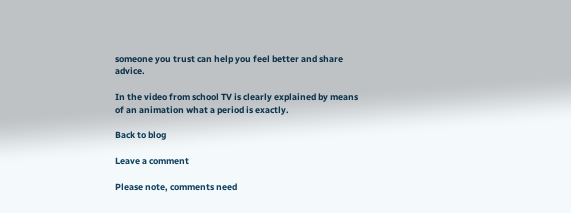someone you trust can help you feel better and share advice.

In the video from school TV is clearly explained by means of an animation what a period is exactly.

Back to blog

Leave a comment

Please note, comments need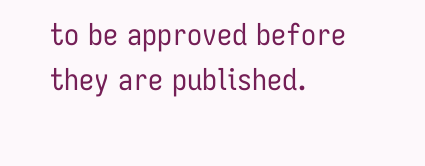to be approved before they are published.